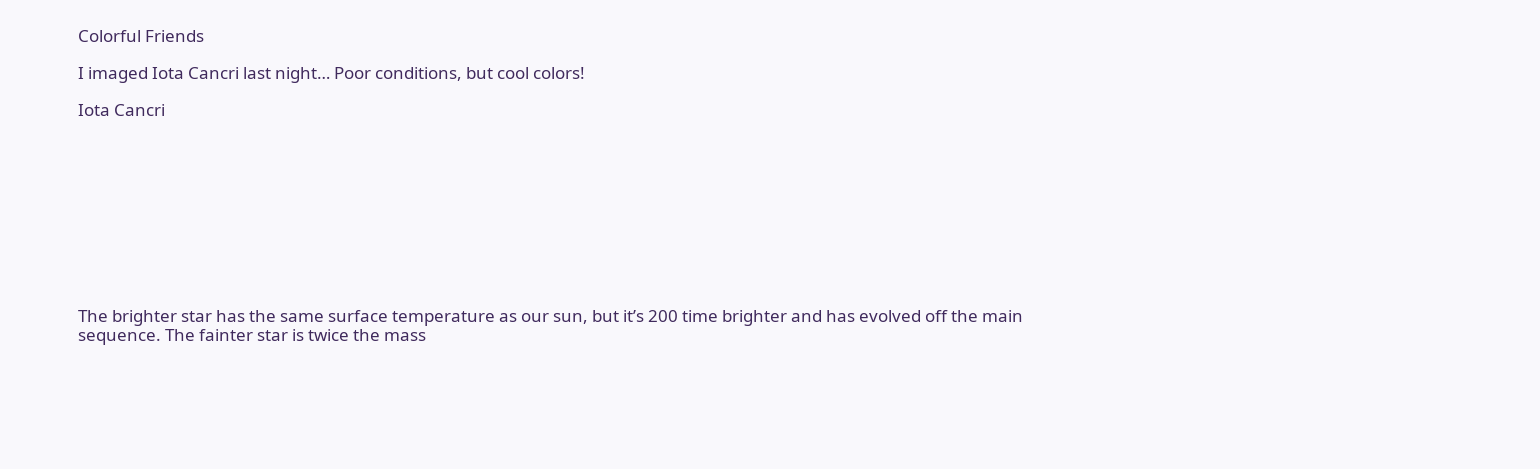Colorful Friends

I imaged Iota Cancri last night… Poor conditions, but cool colors!

Iota Cancri










The brighter star has the same surface temperature as our sun, but it’s 200 time brighter and has evolved off the main sequence. The fainter star is twice the mass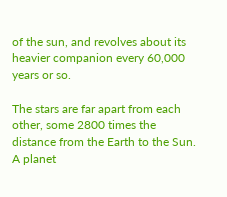of the sun, and revolves about its heavier companion every 60,000 years or so.

The stars are far apart from each other, some 2800 times the distance from the Earth to the Sun. A planet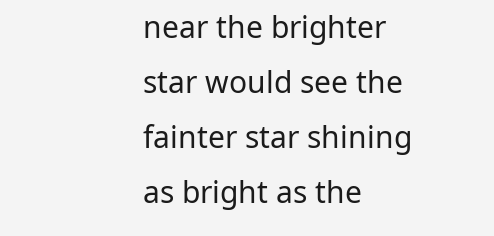near the brighter star would see the fainter star shining as bright as the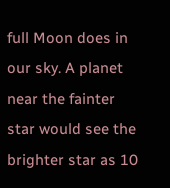full Moon does in our sky. A planet near the fainter star would see the brighter star as 10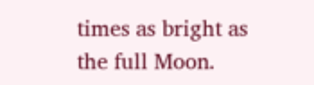times as bright as the full Moon.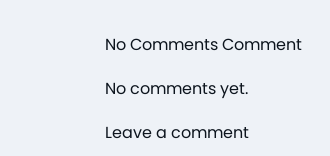No Comments Comment

No comments yet.

Leave a comment